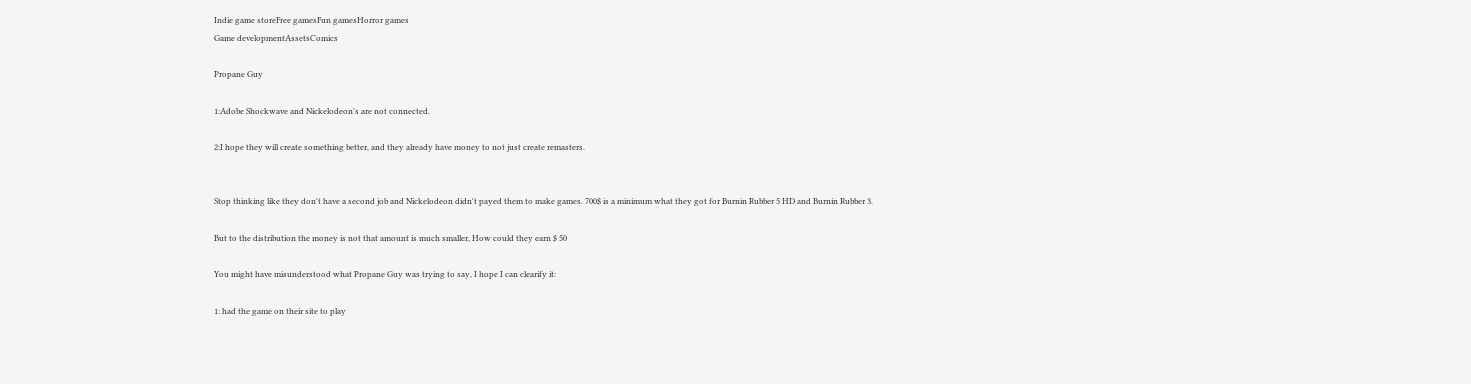Indie game storeFree gamesFun gamesHorror games
Game developmentAssetsComics

Propane Guy

1:Adobe Shockwave and Nickelodeon's are not connected.

2:I hope they will create something better, and they already have money to not just create remasters.


Stop thinking like they don't have a second job and Nickelodeon didn't payed them to make games. 700$ is a minimum what they got for Burnin Rubber 5 HD and Burnin Rubber 3.

But to the distribution the money is not that amount is much smaller, How could they earn $ 50

You might have misunderstood what Propane Guy was trying to say, I hope I can clearify it:

1: had the game on their site to play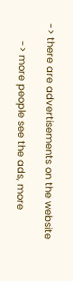-> there are advertisements on the website

      -> more people see the ads, more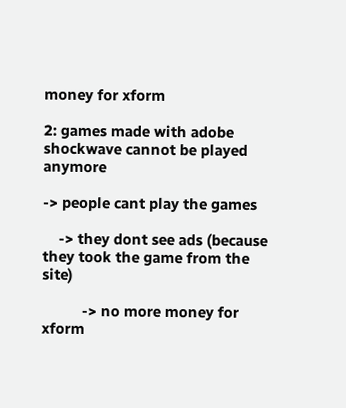money for xform

2: games made with adobe shockwave cannot be played anymore

-> people cant play the games

    -> they dont see ads (because they took the game from the site)

          -> no more money for xform